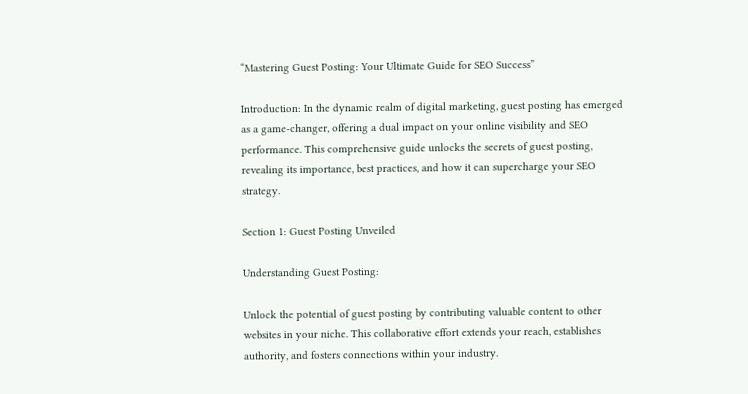“Mastering Guest Posting: Your Ultimate Guide for SEO Success”

Introduction: In the dynamic realm of digital marketing, guest posting has emerged as a game-changer, offering a dual impact on your online visibility and SEO performance. This comprehensive guide unlocks the secrets of guest posting, revealing its importance, best practices, and how it can supercharge your SEO strategy.

Section 1: Guest Posting Unveiled

Understanding Guest Posting:

Unlock the potential of guest posting by contributing valuable content to other websites in your niche. This collaborative effort extends your reach, establishes authority, and fosters connections within your industry.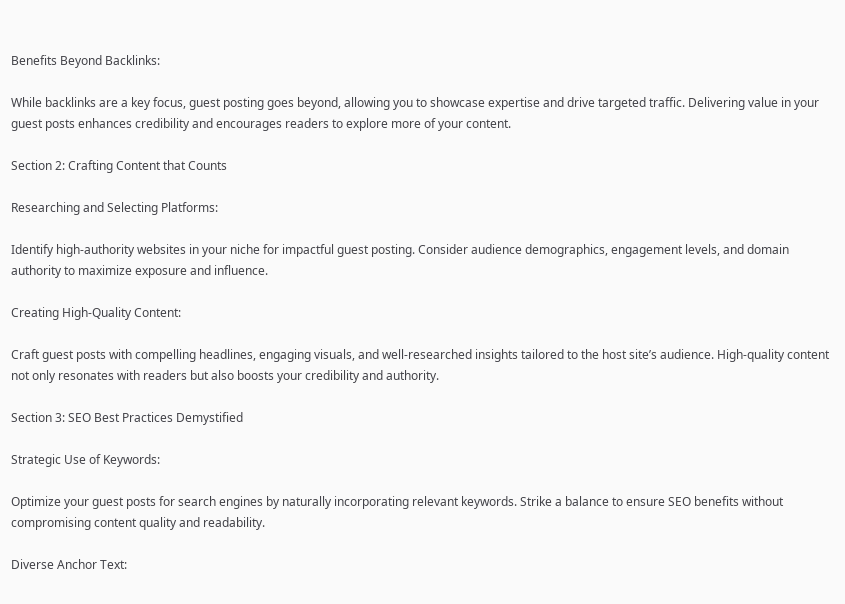Benefits Beyond Backlinks:

While backlinks are a key focus, guest posting goes beyond, allowing you to showcase expertise and drive targeted traffic. Delivering value in your guest posts enhances credibility and encourages readers to explore more of your content.

Section 2: Crafting Content that Counts

Researching and Selecting Platforms:

Identify high-authority websites in your niche for impactful guest posting. Consider audience demographics, engagement levels, and domain authority to maximize exposure and influence.

Creating High-Quality Content:

Craft guest posts with compelling headlines, engaging visuals, and well-researched insights tailored to the host site’s audience. High-quality content not only resonates with readers but also boosts your credibility and authority.

Section 3: SEO Best Practices Demystified

Strategic Use of Keywords:

Optimize your guest posts for search engines by naturally incorporating relevant keywords. Strike a balance to ensure SEO benefits without compromising content quality and readability.

Diverse Anchor Text: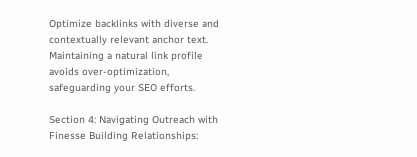Optimize backlinks with diverse and contextually relevant anchor text. Maintaining a natural link profile avoids over-optimization, safeguarding your SEO efforts.

Section 4: Navigating Outreach with Finesse Building Relationships: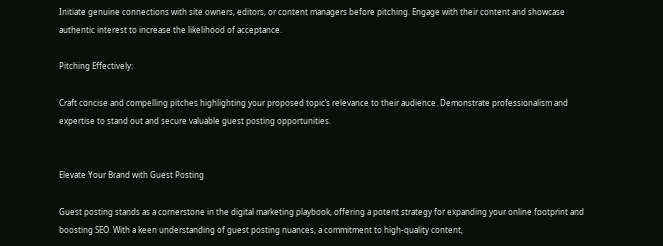Initiate genuine connections with site owners, editors, or content managers before pitching. Engage with their content and showcase authentic interest to increase the likelihood of acceptance.

Pitching Effectively:

Craft concise and compelling pitches highlighting your proposed topic’s relevance to their audience. Demonstrate professionalism and expertise to stand out and secure valuable guest posting opportunities.


Elevate Your Brand with Guest Posting

Guest posting stands as a cornerstone in the digital marketing playbook, offering a potent strategy for expanding your online footprint and boosting SEO. With a keen understanding of guest posting nuances, a commitment to high-quality content,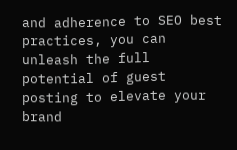and adherence to SEO best practices, you can unleash the full potential of guest posting to elevate your brand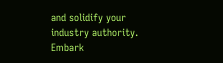and solidify your industry authority. Embark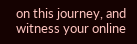on this journey, and witness your online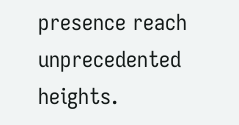presence reach unprecedented heights.